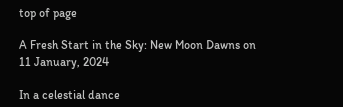top of page

A Fresh Start in the Sky: New Moon Dawns on 11 January, 2024

In a celestial dance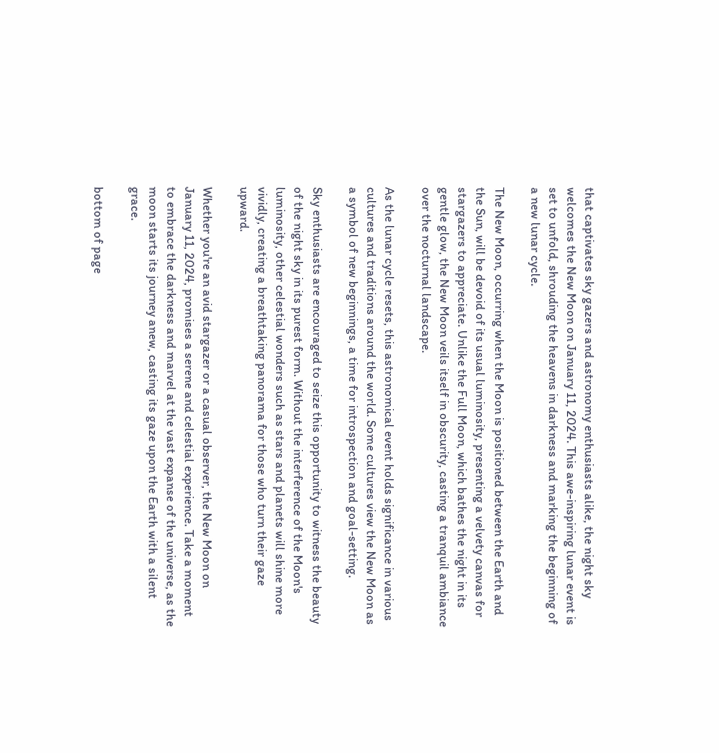that captivates sky gazers and astronomy enthusiasts alike, the night sky welcomes the New Moon on January 11, 2024. This awe-inspiring lunar event is set to unfold, shrouding the heavens in darkness and marking the beginning of a new lunar cycle.

The New Moon, occurring when the Moon is positioned between the Earth and the Sun, will be devoid of its usual luminosity, presenting a velvety canvas for stargazers to appreciate. Unlike the Full Moon, which bathes the night in its gentle glow, the New Moon veils itself in obscurity, casting a tranquil ambiance over the nocturnal landscape.

As the lunar cycle resets, this astronomical event holds significance in various cultures and traditions around the world. Some cultures view the New Moon as a symbol of new beginnings, a time for introspection and goal-setting.

Sky enthusiasts are encouraged to seize this opportunity to witness the beauty of the night sky in its purest form. Without the interference of the Moon's luminosity, other celestial wonders such as stars and planets will shine more vividly, creating a breathtaking panorama for those who turn their gaze upward.

Whether you're an avid stargazer or a casual observer, the New Moon on January 11, 2024, promises a serene and celestial experience. Take a moment to embrace the darkness and marvel at the vast expanse of the universe, as the moon starts its journey anew, casting its gaze upon the Earth with a silent grace.

bottom of page